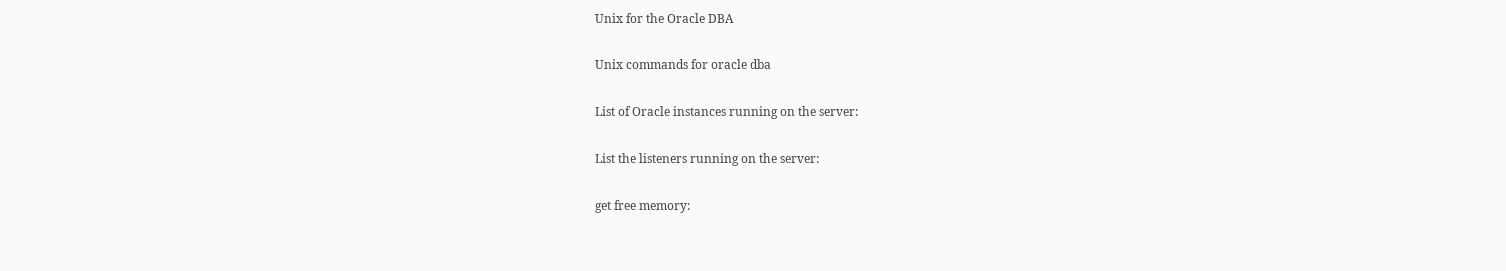Unix for the Oracle DBA

Unix commands for oracle dba

List of Oracle instances running on the server:

List the listeners running on the server:

get free memory: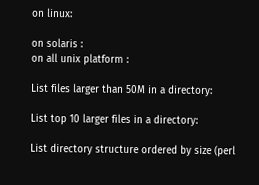on linux:

on solaris :
on all unix platform :

List files larger than 50M in a directory:

List top 10 larger files in a directory:

List directory structure ordered by size (perl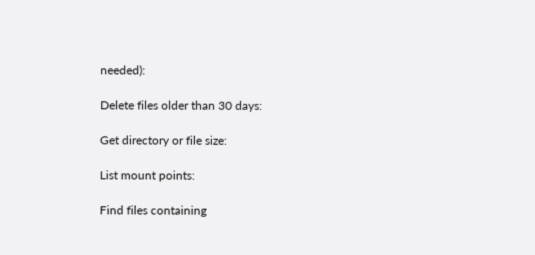needed):

Delete files older than 30 days:

Get directory or file size:

List mount points:

Find files containing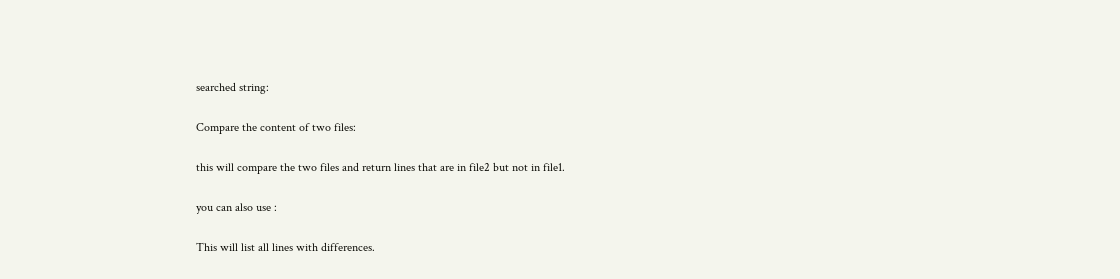searched string:

Compare the content of two files:

this will compare the two files and return lines that are in file2 but not in file1.

you can also use :

This will list all lines with differences.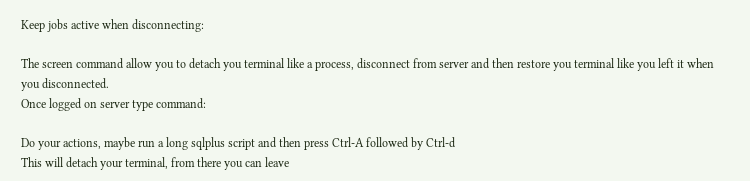Keep jobs active when disconnecting:

The screen command allow you to detach you terminal like a process, disconnect from server and then restore you terminal like you left it when you disconnected.
Once logged on server type command:

Do your actions, maybe run a long sqlplus script and then press Ctrl-A followed by Ctrl-d
This will detach your terminal, from there you can leave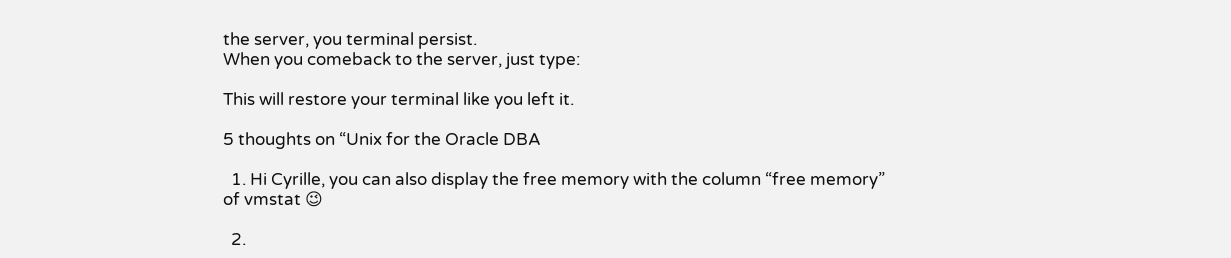the server, you terminal persist.
When you comeback to the server, just type:

This will restore your terminal like you left it.

5 thoughts on “Unix for the Oracle DBA

  1. Hi Cyrille, you can also display the free memory with the column “free memory” of vmstat 😉

  2.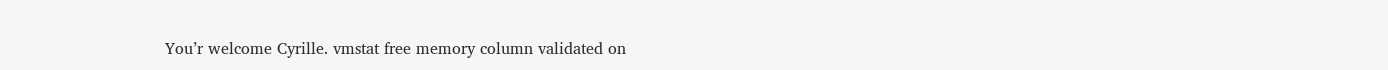You’r welcome Cyrille. vmstat free memory column validated on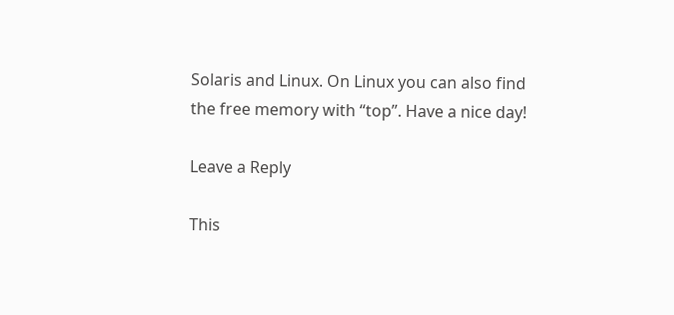Solaris and Linux. On Linux you can also find the free memory with “top”. Have a nice day!

Leave a Reply

This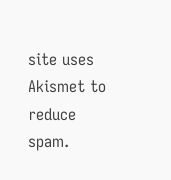site uses Akismet to reduce spam.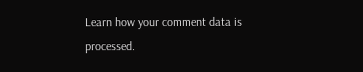Learn how your comment data is processed.